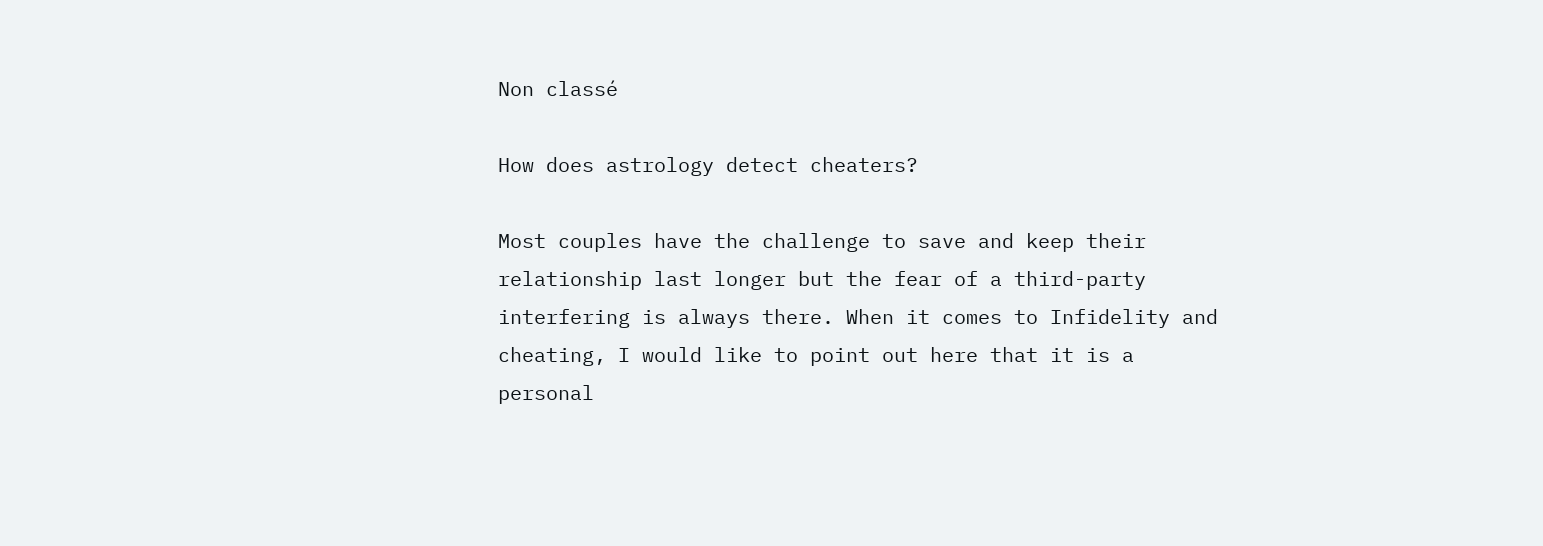Non classé

How does astrology detect cheaters?

Most couples have the challenge to save and keep their relationship last longer but the fear of a third-party interfering is always there. When it comes to Infidelity and cheating, I would like to point out here that it is a personal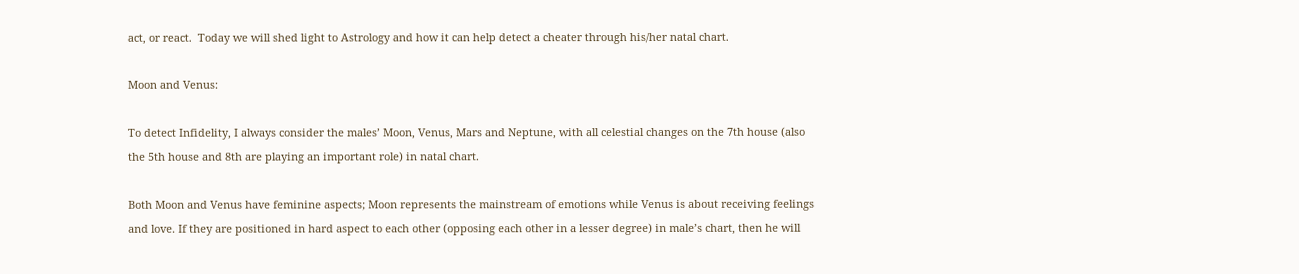act, or react.  Today we will shed light to Astrology and how it can help detect a cheater through his/her natal chart.

Moon and Venus:

To detect Infidelity, I always consider the males’ Moon, Venus, Mars and Neptune, with all celestial changes on the 7th house (also the 5th house and 8th are playing an important role) in natal chart.

Both Moon and Venus have feminine aspects; Moon represents the mainstream of emotions while Venus is about receiving feelings and love. If they are positioned in hard aspect to each other (opposing each other in a lesser degree) in male’s chart, then he will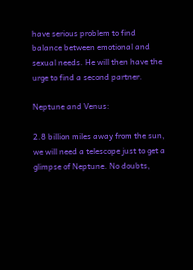have serious problem to find balance between emotional and sexual needs. He will then have the urge to find a second partner.

Neptune and Venus:

2.8 billion miles away from the sun, we will need a telescope just to get a glimpse of Neptune. No doubts,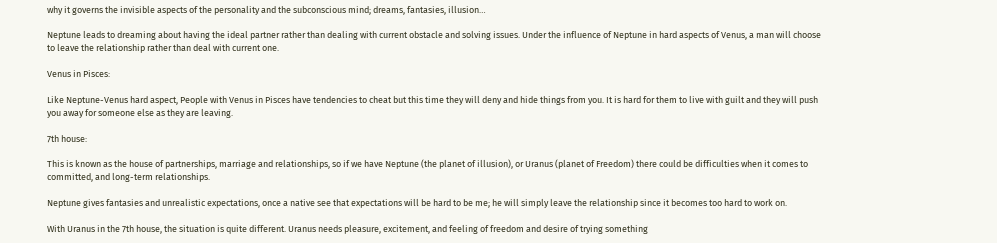why it governs the invisible aspects of the personality and the subconscious mind; dreams, fantasies, illusion…

Neptune leads to dreaming about having the ideal partner rather than dealing with current obstacle and solving issues. Under the influence of Neptune in hard aspects of Venus, a man will choose to leave the relationship rather than deal with current one.

Venus in Pisces:

Like Neptune-Venus hard aspect, People with Venus in Pisces have tendencies to cheat but this time they will deny and hide things from you. It is hard for them to live with guilt and they will push you away for someone else as they are leaving.

7th house:

This is known as the house of partnerships, marriage and relationships, so if we have Neptune (the planet of illusion), or Uranus (planet of Freedom) there could be difficulties when it comes to committed, and long-term relationships.

Neptune gives fantasies and unrealistic expectations, once a native see that expectations will be hard to be me; he will simply leave the relationship since it becomes too hard to work on.

With Uranus in the 7th house, the situation is quite different. Uranus needs pleasure, excitement, and feeling of freedom and desire of trying something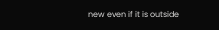new even if it is outside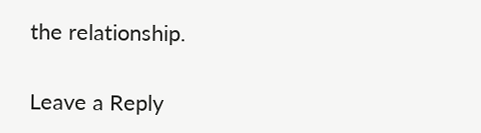the relationship.

Leave a Reply